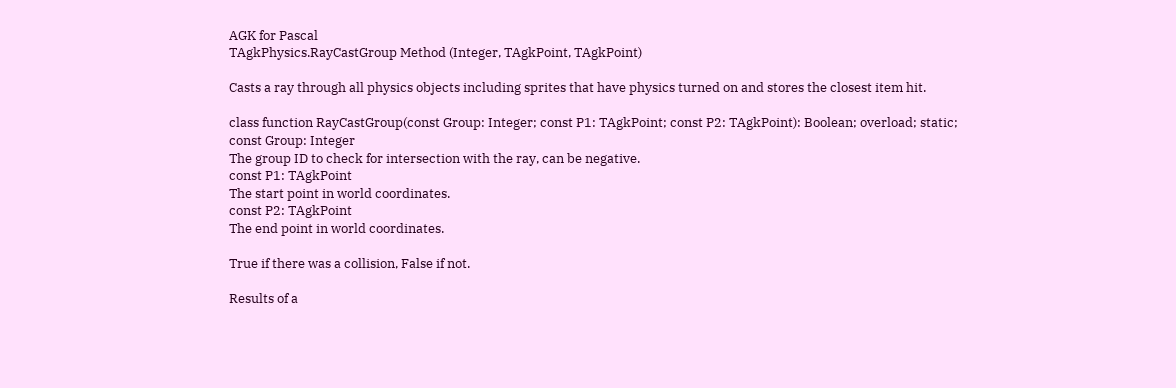AGK for Pascal
TAgkPhysics.RayCastGroup Method (Integer, TAgkPoint, TAgkPoint)

Casts a ray through all physics objects including sprites that have physics turned on and stores the closest item hit.

class function RayCastGroup(const Group: Integer; const P1: TAgkPoint; const P2: TAgkPoint): Boolean; overload; static;
const Group: Integer
The group ID to check for intersection with the ray, can be negative.
const P1: TAgkPoint
The start point in world coordinates.
const P2: TAgkPoint
The end point in world coordinates.

True if there was a collision, False if not.

Results of a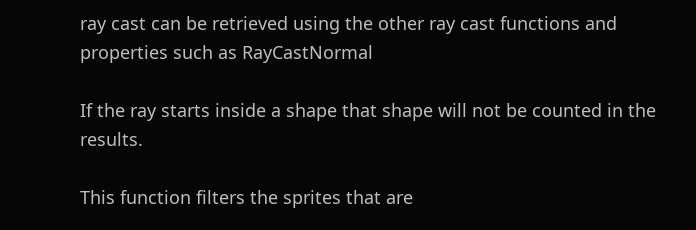ray cast can be retrieved using the other ray cast functions and properties such as RayCastNormal

If the ray starts inside a shape that shape will not be counted in the results.

This function filters the sprites that are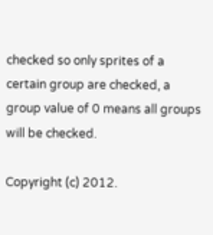checked so only sprites of a certain group are checked, a group value of 0 means all groups will be checked.

Copyright (c) 2012.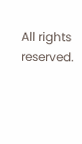All rights reserved.